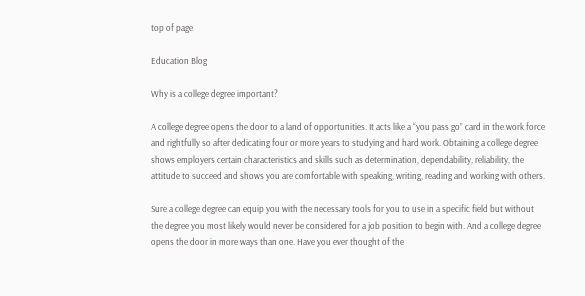top of page

Education Blog

Why is a college degree important?

A college degree opens the door to a land of opportunities. It acts like a “you pass go” card in the work force and rightfully so after dedicating four or more years to studying and hard work. Obtaining a college degree shows employers certain characteristics and skills such as determination, dependability, reliability, the attitude to succeed and shows you are comfortable with speaking, writing, reading and working with others.

Sure a college degree can equip you with the necessary tools for you to use in a specific field but without the degree you most likely would never be considered for a job position to begin with. And a college degree opens the door in more ways than one. Have you ever thought of the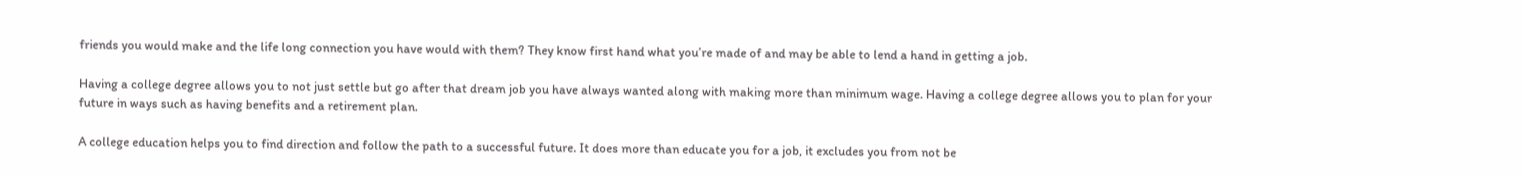friends you would make and the life long connection you have would with them? They know first hand what you’re made of and may be able to lend a hand in getting a job.

Having a college degree allows you to not just settle but go after that dream job you have always wanted along with making more than minimum wage. Having a college degree allows you to plan for your future in ways such as having benefits and a retirement plan.

A college education helps you to find direction and follow the path to a successful future. It does more than educate you for a job, it excludes you from not be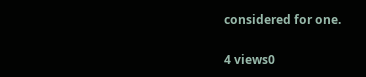considered for one.

4 views0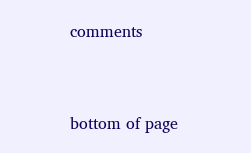comments


bottom of page